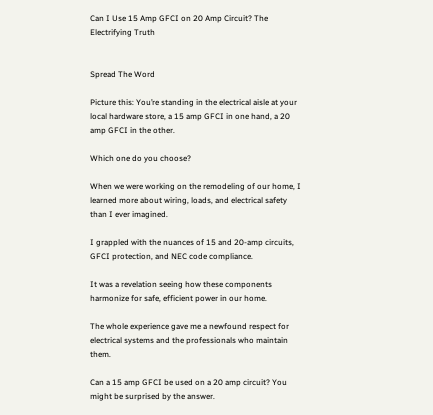Can I Use 15 Amp GFCI on 20 Amp Circuit? The Electrifying Truth


Spread The Word

Picture this: You’re standing in the electrical aisle at your local hardware store, a 15 amp GFCI in one hand, a 20 amp GFCI in the other.

Which one do you choose?

When we were working on the remodeling of our home, I learned more about wiring, loads, and electrical safety than I ever imagined.

I grappled with the nuances of 15 and 20-amp circuits, GFCI protection, and NEC code compliance.

It was a revelation seeing how these components harmonize for safe, efficient power in our home.

The whole experience gave me a newfound respect for electrical systems and the professionals who maintain them.

Can a 15 amp GFCI be used on a 20 amp circuit? You might be surprised by the answer.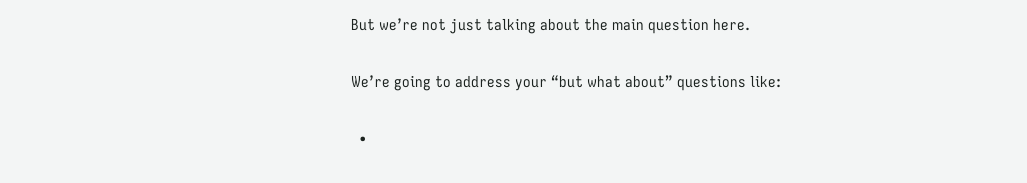But we’re not just talking about the main question here.

We’re going to address your “but what about” questions like:

  •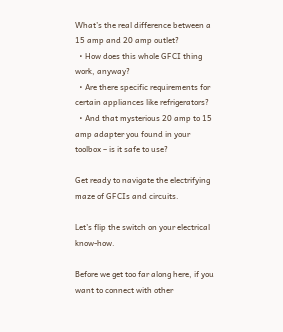What’s the real difference between a 15 amp and 20 amp outlet?
  • How does this whole GFCI thing work, anyway?
  • Are there specific requirements for certain appliances like refrigerators?
  • And that mysterious 20 amp to 15 amp adapter you found in your toolbox – is it safe to use?

Get ready to navigate the electrifying maze of GFCIs and circuits.

Let’s flip the switch on your electrical know-how.

Before we get too far along here, if you want to connect with other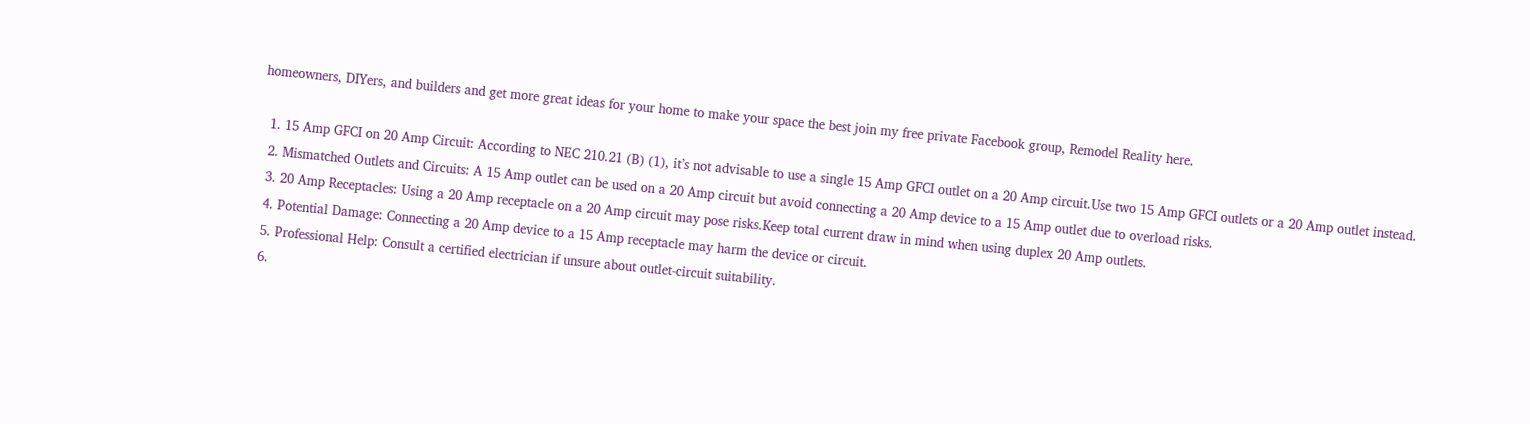homeowners, DIYers, and builders and get more great ideas for your home to make your space the best join my free private Facebook group, Remodel Reality here.

  1. 15 Amp GFCI on 20 Amp Circuit: According to NEC 210.21 (B) (1), it’s not advisable to use a single 15 Amp GFCI outlet on a 20 Amp circuit.Use two 15 Amp GFCI outlets or a 20 Amp outlet instead.
  2. Mismatched Outlets and Circuits: A 15 Amp outlet can be used on a 20 Amp circuit but avoid connecting a 20 Amp device to a 15 Amp outlet due to overload risks.
  3. 20 Amp Receptacles: Using a 20 Amp receptacle on a 20 Amp circuit may pose risks.Keep total current draw in mind when using duplex 20 Amp outlets.
  4. Potential Damage: Connecting a 20 Amp device to a 15 Amp receptacle may harm the device or circuit.
  5. Professional Help: Consult a certified electrician if unsure about outlet-circuit suitability.
  6.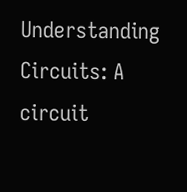Understanding Circuits: A circuit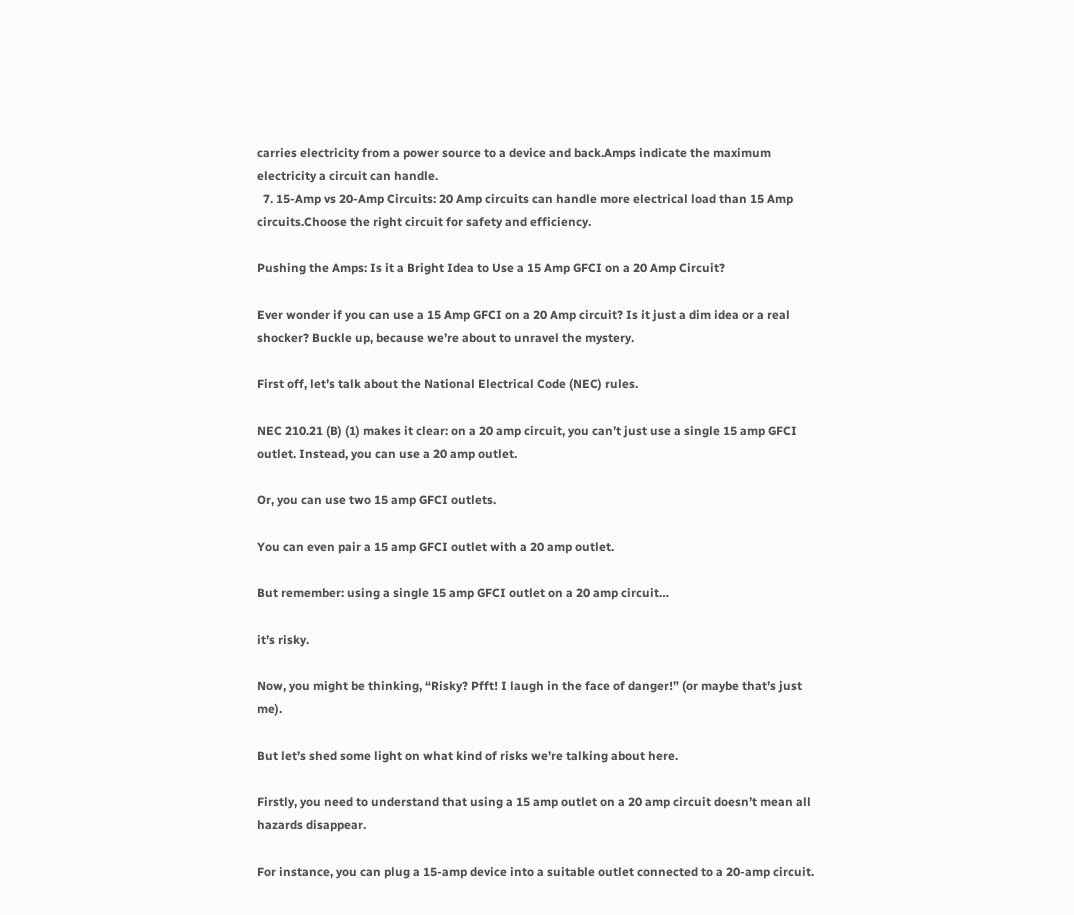carries electricity from a power source to a device and back.Amps indicate the maximum electricity a circuit can handle.
  7. 15-Amp vs 20-Amp Circuits: 20 Amp circuits can handle more electrical load than 15 Amp circuits.Choose the right circuit for safety and efficiency.

Pushing the Amps: Is it a Bright Idea to Use a 15 Amp GFCI on a 20 Amp Circuit?

Ever wonder if you can use a 15 Amp GFCI on a 20 Amp circuit? Is it just a dim idea or a real shocker? Buckle up, because we’re about to unravel the mystery.

First off, let’s talk about the National Electrical Code (NEC) rules.

NEC 210.21 (B) (1) makes it clear: on a 20 amp circuit, you can’t just use a single 15 amp GFCI outlet. Instead, you can use a 20 amp outlet.

Or, you can use two 15 amp GFCI outlets.

You can even pair a 15 amp GFCI outlet with a 20 amp outlet.

But remember: using a single 15 amp GFCI outlet on a 20 amp circuit…

it’s risky.

Now, you might be thinking, “Risky? Pfft! I laugh in the face of danger!” (or maybe that’s just me).

But let’s shed some light on what kind of risks we’re talking about here.

Firstly, you need to understand that using a 15 amp outlet on a 20 amp circuit doesn’t mean all hazards disappear.

For instance, you can plug a 15-amp device into a suitable outlet connected to a 20-amp circuit.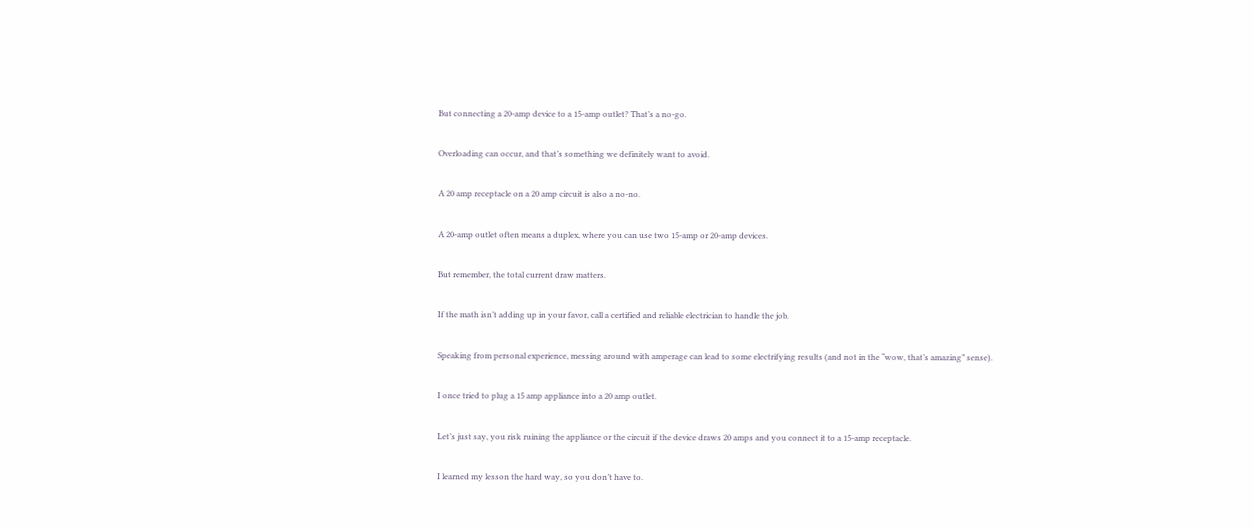But connecting a 20-amp device to a 15-amp outlet? That’s a no-go.

Overloading can occur, and that’s something we definitely want to avoid.

A 20 amp receptacle on a 20 amp circuit is also a no-no.

A 20-amp outlet often means a duplex, where you can use two 15-amp or 20-amp devices.

But remember, the total current draw matters.

If the math isn’t adding up in your favor, call a certified and reliable electrician to handle the job.

Speaking from personal experience, messing around with amperage can lead to some electrifying results (and not in the “wow, that’s amazing” sense).

I once tried to plug a 15 amp appliance into a 20 amp outlet.

Let’s just say, you risk ruining the appliance or the circuit if the device draws 20 amps and you connect it to a 15-amp receptacle.

I learned my lesson the hard way, so you don’t have to.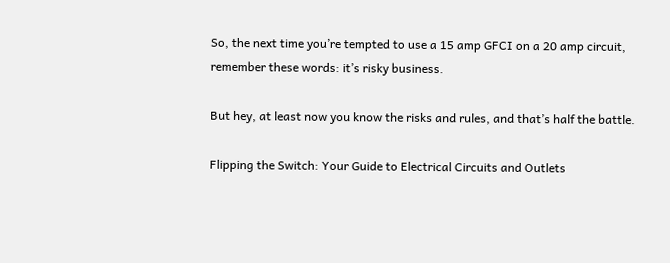So, the next time you’re tempted to use a 15 amp GFCI on a 20 amp circuit, remember these words: it’s risky business.

But hey, at least now you know the risks and rules, and that’s half the battle.

Flipping the Switch: Your Guide to Electrical Circuits and Outlets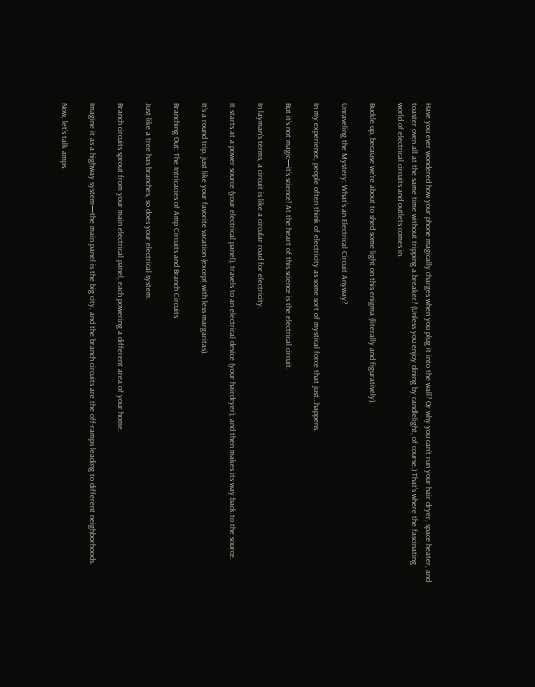Have you ever wondered how your phone magically charges when you plug it into the wall? Or why you can’t run your hair dryer, space heater, and toaster oven all at the same time without tripping a breaker? (Unless you enjoy dining by candlelight, of course.) That’s where the fascinating world of electrical circuits and outlets comes in.

Buckle up, because we’re about to shed some light on this enigma (literally and figuratively).

Unraveling the Mystery: What’s an Electrical Circuit Anyway?

In my experience, people often think of electricity as some sort of mystical force that just…happens.

But it’s not magic—it’s science! At the heart of this science is the electrical circuit.

In layman’s terms, a circuit is like a circular road for electricity.

It starts at a power source (your electrical panel), travels to an electrical device (your hairdryer), and then makes its way back to the source.

It’s a round trip, just like your favorite vacation (except with less margaritas).

Branching Out: The Intricacies of Amp Circuits and Branch Circuits

Just like a tree has branches, so does your electrical system.

Branch circuits sprout from your main electrical panel, each powering a different area of your home.

Imagine it as a highway system—the main panel is the big city, and the branch circuits are the off-ramps leading to different neighborhoods.

Now, let’s talk amps.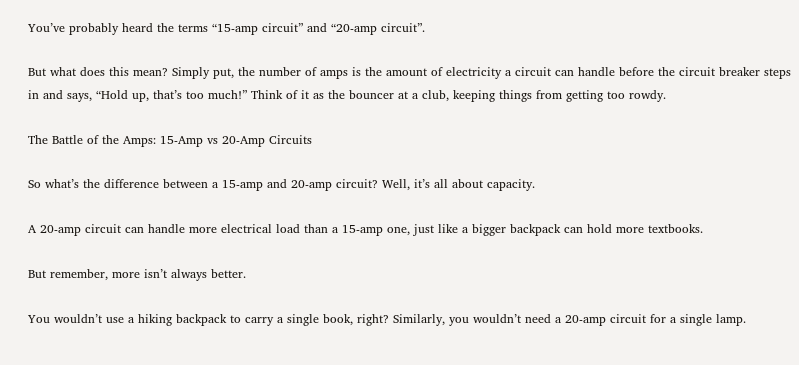You’ve probably heard the terms “15-amp circuit” and “20-amp circuit”.

But what does this mean? Simply put, the number of amps is the amount of electricity a circuit can handle before the circuit breaker steps in and says, “Hold up, that’s too much!” Think of it as the bouncer at a club, keeping things from getting too rowdy.

The Battle of the Amps: 15-Amp vs 20-Amp Circuits

So what’s the difference between a 15-amp and 20-amp circuit? Well, it’s all about capacity.

A 20-amp circuit can handle more electrical load than a 15-amp one, just like a bigger backpack can hold more textbooks.

But remember, more isn’t always better.

You wouldn’t use a hiking backpack to carry a single book, right? Similarly, you wouldn’t need a 20-amp circuit for a single lamp.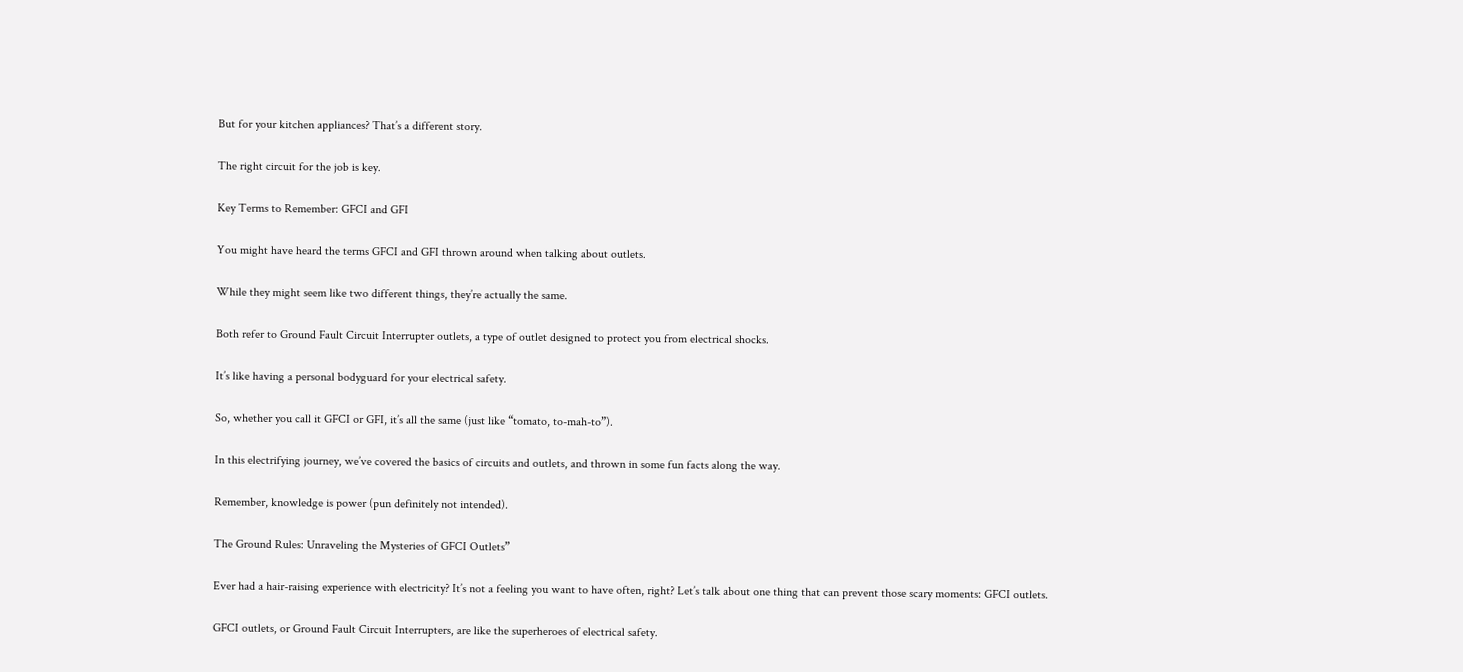But for your kitchen appliances? That’s a different story.

The right circuit for the job is key.

Key Terms to Remember: GFCI and GFI

You might have heard the terms GFCI and GFI thrown around when talking about outlets.

While they might seem like two different things, they’re actually the same.

Both refer to Ground Fault Circuit Interrupter outlets, a type of outlet designed to protect you from electrical shocks.

It’s like having a personal bodyguard for your electrical safety.

So, whether you call it GFCI or GFI, it’s all the same (just like “tomato, to-mah-to”).

In this electrifying journey, we’ve covered the basics of circuits and outlets, and thrown in some fun facts along the way.

Remember, knowledge is power (pun definitely not intended).

The Ground Rules: Unraveling the Mysteries of GFCI Outlets”

Ever had a hair-raising experience with electricity? It’s not a feeling you want to have often, right? Let’s talk about one thing that can prevent those scary moments: GFCI outlets.

GFCI outlets, or Ground Fault Circuit Interrupters, are like the superheroes of electrical safety.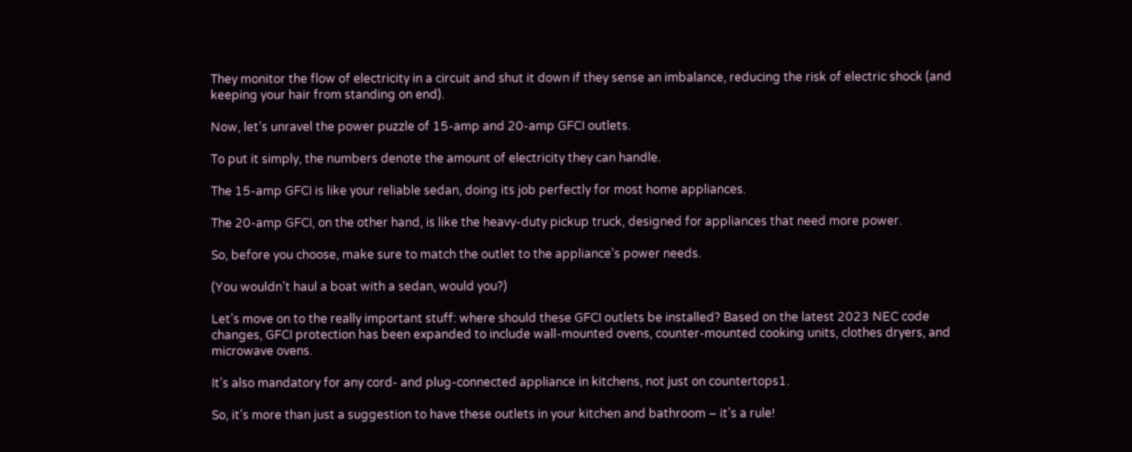They monitor the flow of electricity in a circuit and shut it down if they sense an imbalance, reducing the risk of electric shock (and keeping your hair from standing on end).

Now, let’s unravel the power puzzle of 15-amp and 20-amp GFCI outlets.

To put it simply, the numbers denote the amount of electricity they can handle.

The 15-amp GFCI is like your reliable sedan, doing its job perfectly for most home appliances.

The 20-amp GFCI, on the other hand, is like the heavy-duty pickup truck, designed for appliances that need more power.

So, before you choose, make sure to match the outlet to the appliance’s power needs.

(You wouldn’t haul a boat with a sedan, would you?)

Let’s move on to the really important stuff: where should these GFCI outlets be installed? Based on the latest 2023 NEC code changes, GFCI protection has been expanded to include wall-mounted ovens, counter-mounted cooking units, clothes dryers, and microwave ovens.

It’s also mandatory for any cord- and plug-connected appliance in kitchens, not just on countertops1.

So, it’s more than just a suggestion to have these outlets in your kitchen and bathroom – it’s a rule!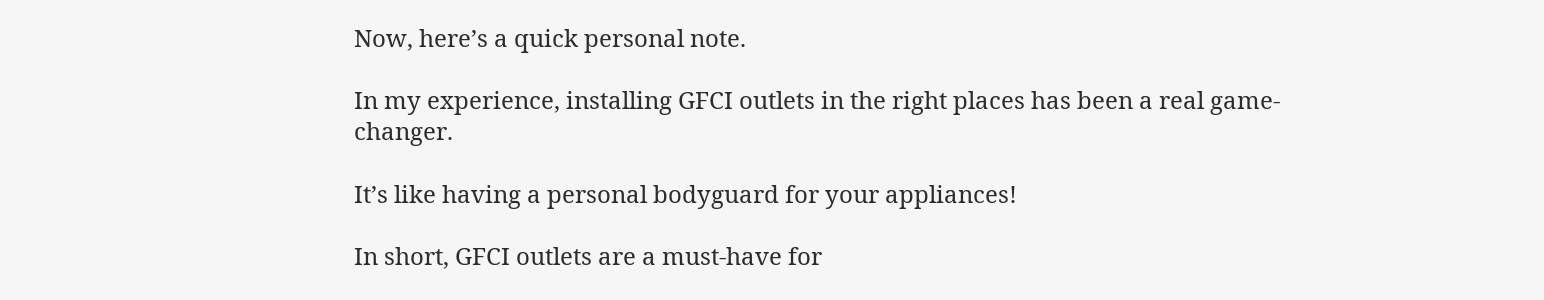Now, here’s a quick personal note.

In my experience, installing GFCI outlets in the right places has been a real game-changer.

It’s like having a personal bodyguard for your appliances!

In short, GFCI outlets are a must-have for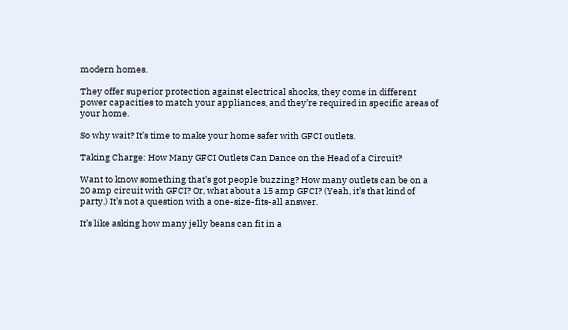modern homes.

They offer superior protection against electrical shocks, they come in different power capacities to match your appliances, and they’re required in specific areas of your home.

So why wait? It’s time to make your home safer with GFCI outlets.

Taking Charge: How Many GFCI Outlets Can Dance on the Head of a Circuit?

Want to know something that’s got people buzzing? How many outlets can be on a 20 amp circuit with GFCI? Or, what about a 15 amp GFCI? (Yeah, it’s that kind of party.) It’s not a question with a one-size-fits-all answer.

It’s like asking how many jelly beans can fit in a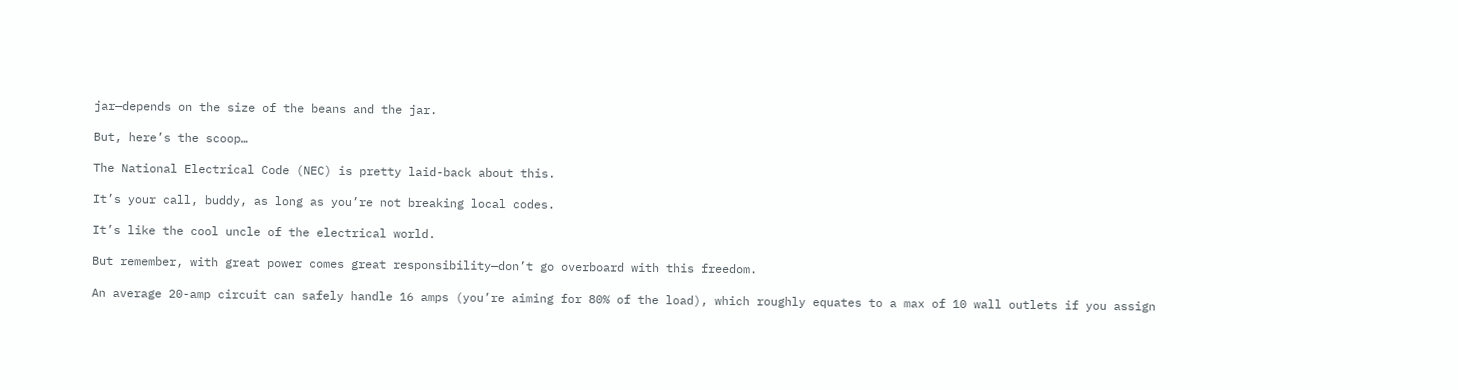jar—depends on the size of the beans and the jar.

But, here’s the scoop…

The National Electrical Code (NEC) is pretty laid-back about this.

It’s your call, buddy, as long as you’re not breaking local codes.

It’s like the cool uncle of the electrical world.

But remember, with great power comes great responsibility—don’t go overboard with this freedom.

An average 20-amp circuit can safely handle 16 amps (you’re aiming for 80% of the load), which roughly equates to a max of 10 wall outlets if you assign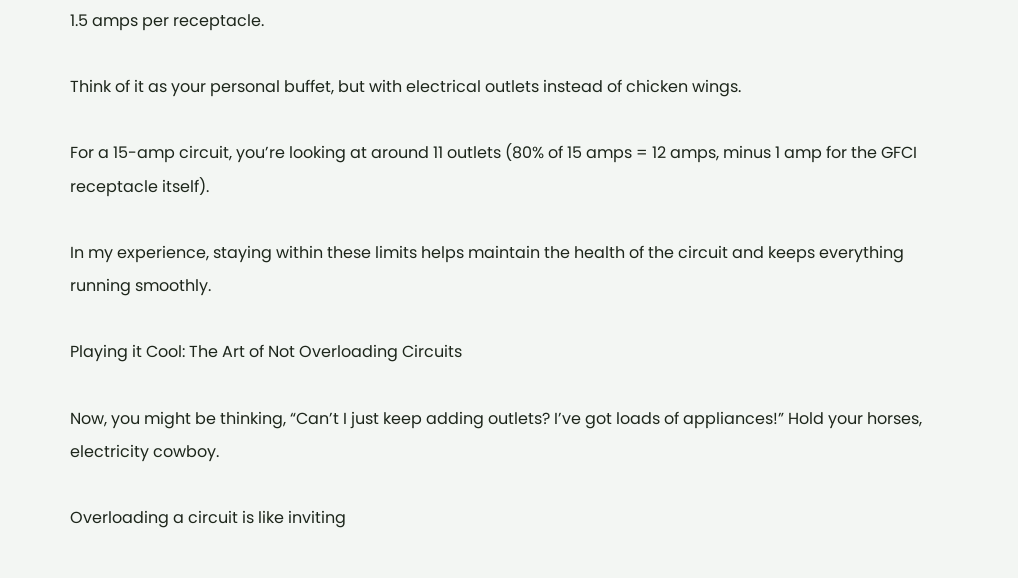1.5 amps per receptacle.

Think of it as your personal buffet, but with electrical outlets instead of chicken wings.

For a 15-amp circuit, you’re looking at around 11 outlets (80% of 15 amps = 12 amps, minus 1 amp for the GFCI receptacle itself).

In my experience, staying within these limits helps maintain the health of the circuit and keeps everything running smoothly.

Playing it Cool: The Art of Not Overloading Circuits

Now, you might be thinking, “Can’t I just keep adding outlets? I’ve got loads of appliances!” Hold your horses, electricity cowboy.

Overloading a circuit is like inviting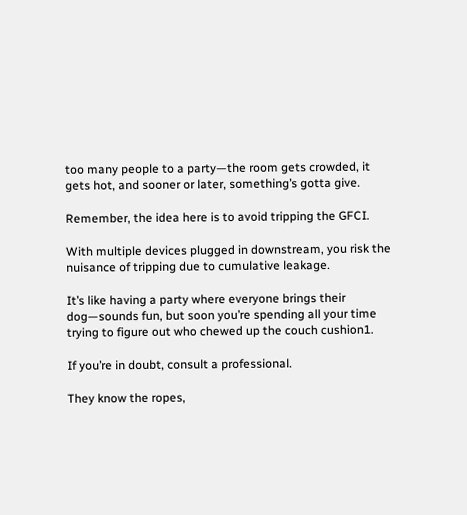too many people to a party—the room gets crowded, it gets hot, and sooner or later, something’s gotta give.

Remember, the idea here is to avoid tripping the GFCI.

With multiple devices plugged in downstream, you risk the nuisance of tripping due to cumulative leakage.

It’s like having a party where everyone brings their dog—sounds fun, but soon you’re spending all your time trying to figure out who chewed up the couch cushion1.

If you’re in doubt, consult a professional.

They know the ropes,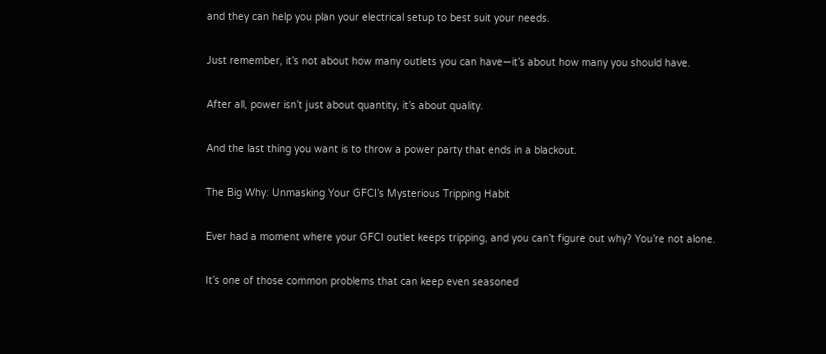and they can help you plan your electrical setup to best suit your needs.

Just remember, it’s not about how many outlets you can have—it’s about how many you should have.

After all, power isn’t just about quantity, it’s about quality.

And the last thing you want is to throw a power party that ends in a blackout.

The Big Why: Unmasking Your GFCI’s Mysterious Tripping Habit

Ever had a moment where your GFCI outlet keeps tripping, and you can’t figure out why? You’re not alone.

It’s one of those common problems that can keep even seasoned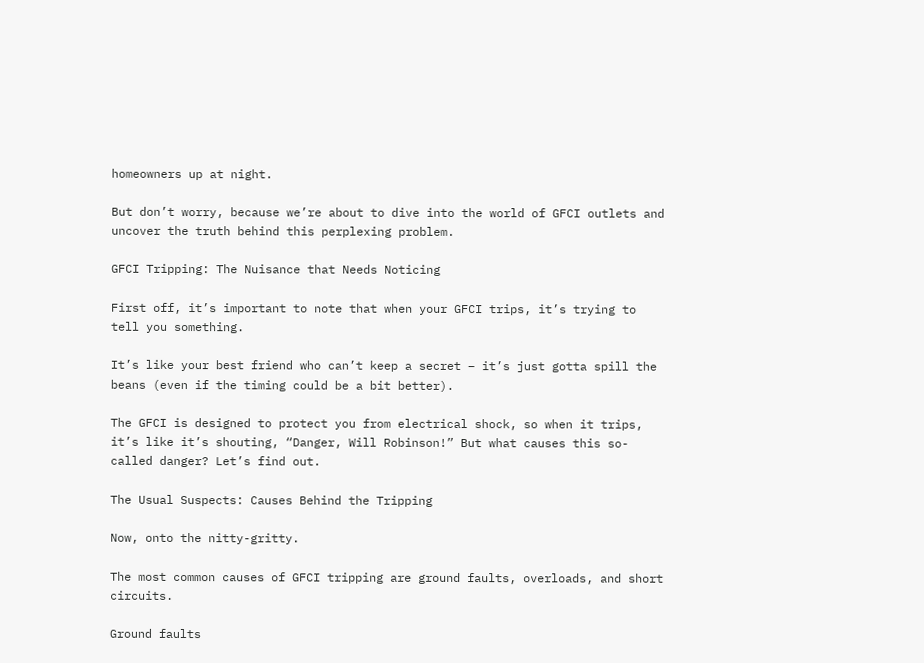homeowners up at night.

But don’t worry, because we’re about to dive into the world of GFCI outlets and uncover the truth behind this perplexing problem.

GFCI Tripping: The Nuisance that Needs Noticing

First off, it’s important to note that when your GFCI trips, it’s trying to tell you something.

It’s like your best friend who can’t keep a secret – it’s just gotta spill the beans (even if the timing could be a bit better).

The GFCI is designed to protect you from electrical shock, so when it trips, it’s like it’s shouting, “Danger, Will Robinson!” But what causes this so-called danger? Let’s find out.

The Usual Suspects: Causes Behind the Tripping

Now, onto the nitty-gritty.

The most common causes of GFCI tripping are ground faults, overloads, and short circuits.

Ground faults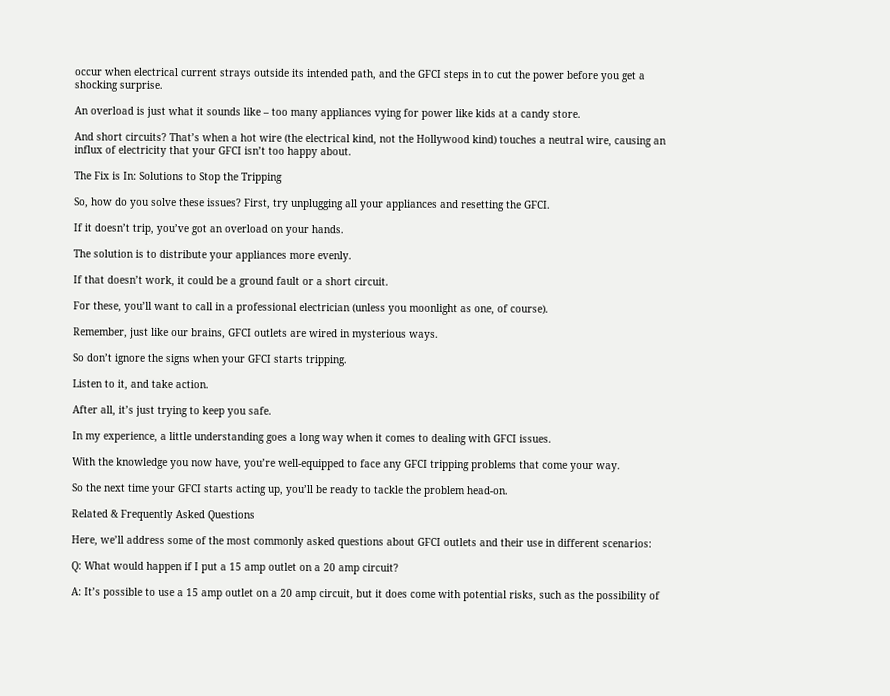occur when electrical current strays outside its intended path, and the GFCI steps in to cut the power before you get a shocking surprise.

An overload is just what it sounds like – too many appliances vying for power like kids at a candy store.

And short circuits? That’s when a hot wire (the electrical kind, not the Hollywood kind) touches a neutral wire, causing an influx of electricity that your GFCI isn’t too happy about.

The Fix is In: Solutions to Stop the Tripping

So, how do you solve these issues? First, try unplugging all your appliances and resetting the GFCI.

If it doesn’t trip, you’ve got an overload on your hands.

The solution is to distribute your appliances more evenly.

If that doesn’t work, it could be a ground fault or a short circuit.

For these, you’ll want to call in a professional electrician (unless you moonlight as one, of course).

Remember, just like our brains, GFCI outlets are wired in mysterious ways.

So don’t ignore the signs when your GFCI starts tripping.

Listen to it, and take action.

After all, it’s just trying to keep you safe.

In my experience, a little understanding goes a long way when it comes to dealing with GFCI issues.

With the knowledge you now have, you’re well-equipped to face any GFCI tripping problems that come your way.

So the next time your GFCI starts acting up, you’ll be ready to tackle the problem head-on.

Related & Frequently Asked Questions

Here, we’ll address some of the most commonly asked questions about GFCI outlets and their use in different scenarios:

Q: What would happen if I put a 15 amp outlet on a 20 amp circuit?

A: It’s possible to use a 15 amp outlet on a 20 amp circuit, but it does come with potential risks, such as the possibility of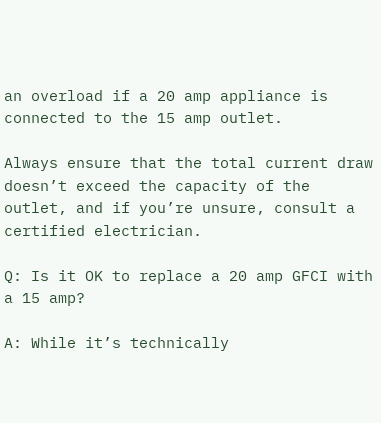an overload if a 20 amp appliance is connected to the 15 amp outlet.

Always ensure that the total current draw doesn’t exceed the capacity of the outlet, and if you’re unsure, consult a certified electrician.

Q: Is it OK to replace a 20 amp GFCI with a 15 amp?

A: While it’s technically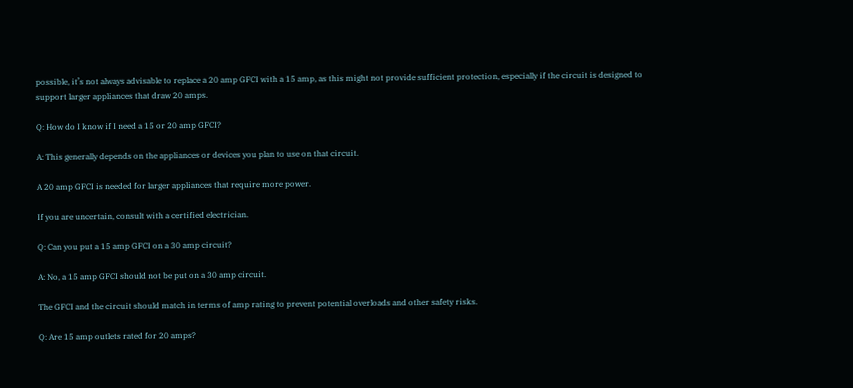possible, it’s not always advisable to replace a 20 amp GFCI with a 15 amp, as this might not provide sufficient protection, especially if the circuit is designed to support larger appliances that draw 20 amps.

Q: How do I know if I need a 15 or 20 amp GFCI?

A: This generally depends on the appliances or devices you plan to use on that circuit.

A 20 amp GFCI is needed for larger appliances that require more power.

If you are uncertain, consult with a certified electrician.

Q: Can you put a 15 amp GFCI on a 30 amp circuit?

A: No, a 15 amp GFCI should not be put on a 30 amp circuit.

The GFCI and the circuit should match in terms of amp rating to prevent potential overloads and other safety risks.

Q: Are 15 amp outlets rated for 20 amps?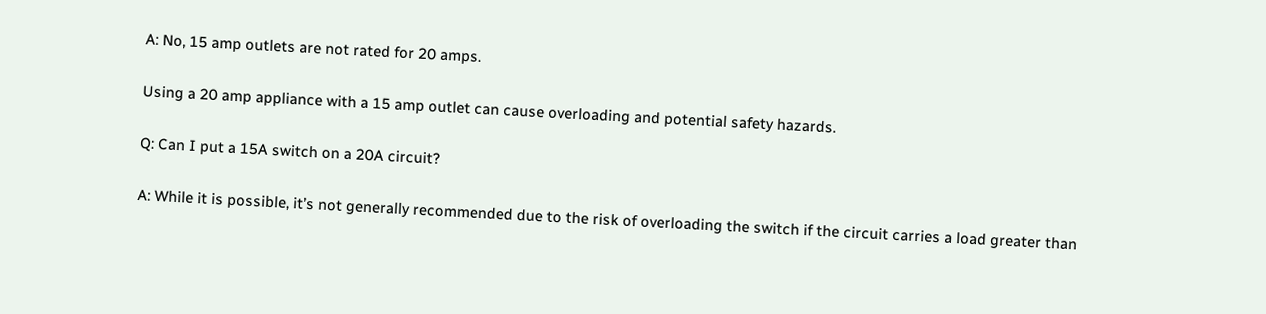A: No, 15 amp outlets are not rated for 20 amps.

Using a 20 amp appliance with a 15 amp outlet can cause overloading and potential safety hazards.

Q: Can I put a 15A switch on a 20A circuit?

A: While it is possible, it’s not generally recommended due to the risk of overloading the switch if the circuit carries a load greater than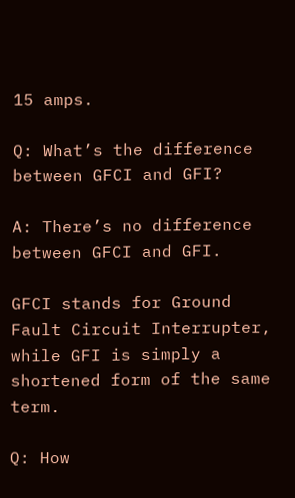15 amps.

Q: What’s the difference between GFCI and GFI?

A: There’s no difference between GFCI and GFI.

GFCI stands for Ground Fault Circuit Interrupter, while GFI is simply a shortened form of the same term.

Q: How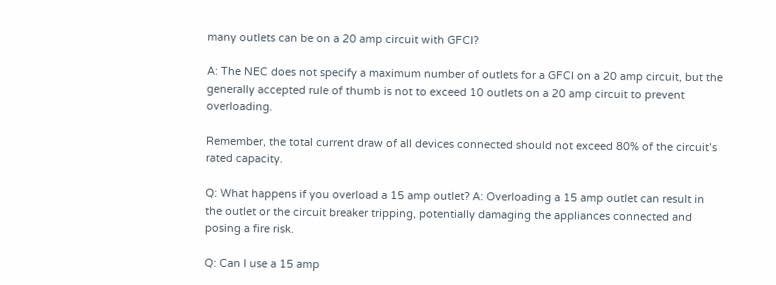many outlets can be on a 20 amp circuit with GFCI?

A: The NEC does not specify a maximum number of outlets for a GFCI on a 20 amp circuit, but the generally accepted rule of thumb is not to exceed 10 outlets on a 20 amp circuit to prevent overloading.

Remember, the total current draw of all devices connected should not exceed 80% of the circuit’s rated capacity.

Q: What happens if you overload a 15 amp outlet? A: Overloading a 15 amp outlet can result in the outlet or the circuit breaker tripping, potentially damaging the appliances connected and posing a fire risk.

Q: Can I use a 15 amp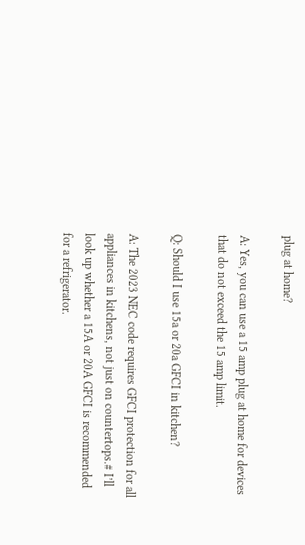plug at home?

A: Yes, you can use a 15 amp plug at home for devices that do not exceed the 15 amp limit.

Q: Should I use 15a or 20a GFCI in kitchen?

A: The 2023 NEC code requires GFCI protection for all appliances in kitchens, not just on countertops.# I’ll look up whether a 15A or 20A GFCI is recommended for a refrigerator.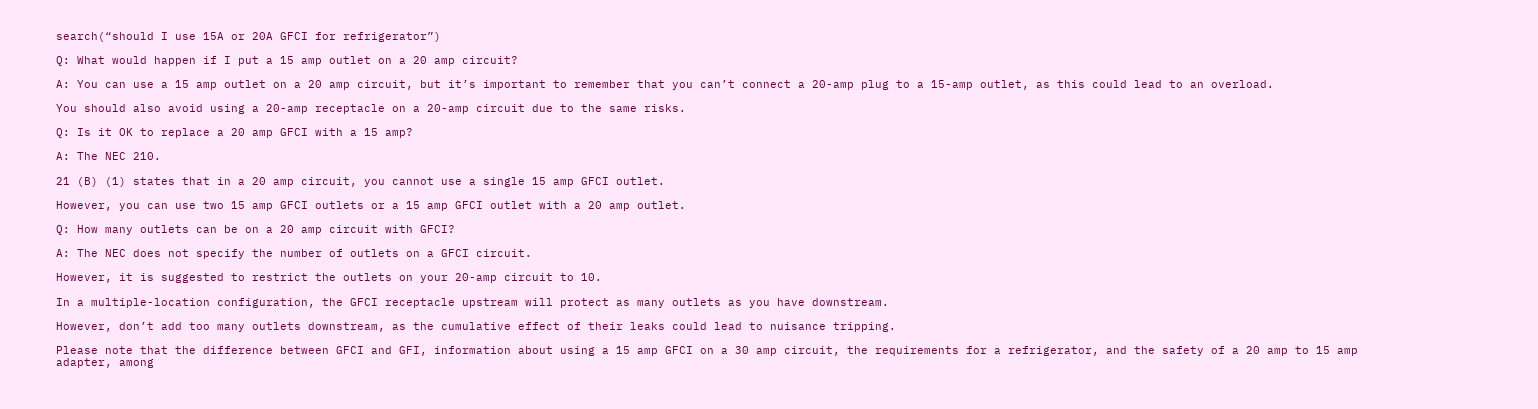search(“should I use 15A or 20A GFCI for refrigerator”)

Q: What would happen if I put a 15 amp outlet on a 20 amp circuit?

A: You can use a 15 amp outlet on a 20 amp circuit, but it’s important to remember that you can’t connect a 20-amp plug to a 15-amp outlet, as this could lead to an overload.

You should also avoid using a 20-amp receptacle on a 20-amp circuit due to the same risks.

Q: Is it OK to replace a 20 amp GFCI with a 15 amp?

A: The NEC 210.

21 (B) (1) states that in a 20 amp circuit, you cannot use a single 15 amp GFCI outlet.

However, you can use two 15 amp GFCI outlets or a 15 amp GFCI outlet with a 20 amp outlet.

Q: How many outlets can be on a 20 amp circuit with GFCI?

A: The NEC does not specify the number of outlets on a GFCI circuit.

However, it is suggested to restrict the outlets on your 20-amp circuit to 10.

In a multiple-location configuration, the GFCI receptacle upstream will protect as many outlets as you have downstream.

However, don’t add too many outlets downstream, as the cumulative effect of their leaks could lead to nuisance tripping.

Please note that the difference between GFCI and GFI, information about using a 15 amp GFCI on a 30 amp circuit, the requirements for a refrigerator, and the safety of a 20 amp to 15 amp adapter, among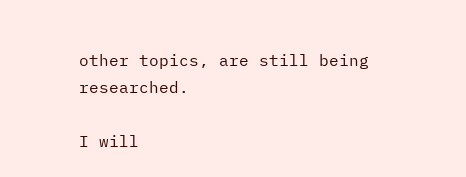other topics, are still being researched.

I will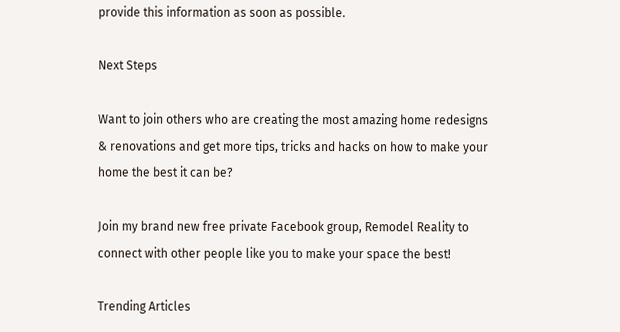provide this information as soon as possible.

Next Steps

Want to join others who are creating the most amazing home redesigns & renovations and get more tips, tricks and hacks on how to make your home the best it can be?

Join my brand new free private Facebook group, Remodel Reality to connect with other people like you to make your space the best!

Trending Articles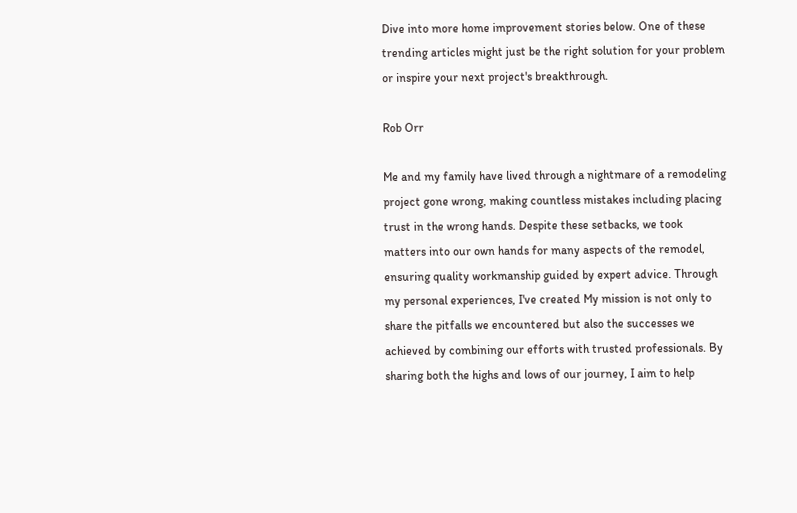Dive into more home improvement stories below. One of these trending articles might just be the right solution for your problem or inspire your next project's breakthrough.

Rob Orr

Me and my family have lived through a nightmare of a remodeling project gone wrong, making countless mistakes including placing trust in the wrong hands. Despite these setbacks, we took matters into our own hands for many aspects of the remodel, ensuring quality workmanship guided by expert advice. Through my personal experiences, I've created My mission is not only to share the pitfalls we encountered but also the successes we achieved by combining our efforts with trusted professionals. By sharing both the highs and lows of our journey, I aim to help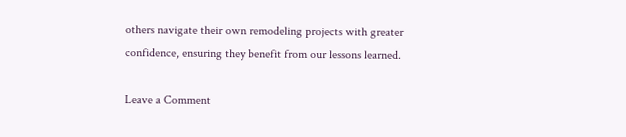others navigate their own remodeling projects with greater confidence, ensuring they benefit from our lessons learned.

Leave a Comment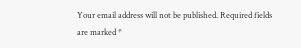Your email address will not be published. Required fields are marked *